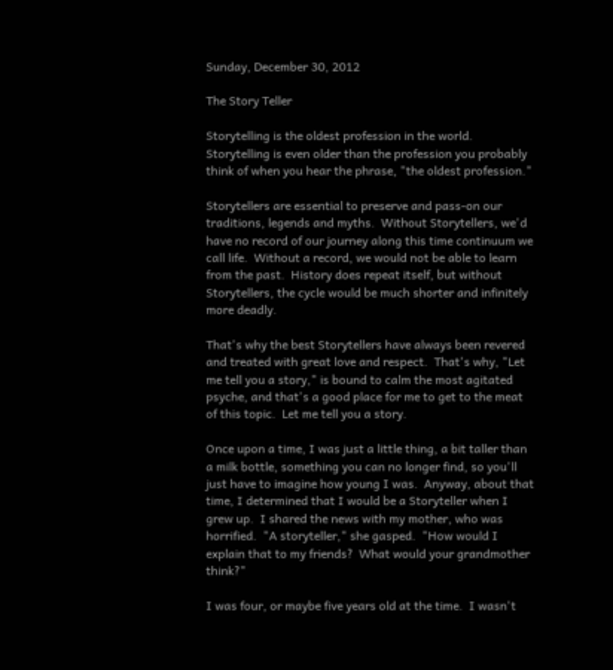Sunday, December 30, 2012

The Story Teller

Storytelling is the oldest profession in the world.  Storytelling is even older than the profession you probably think of when you hear the phrase, "the oldest profession."

Storytellers are essential to preserve and pass-on our traditions, legends and myths.  Without Storytellers, we'd have no record of our journey along this time continuum we call life.  Without a record, we would not be able to learn from the past.  History does repeat itself, but without Storytellers, the cycle would be much shorter and infinitely more deadly.

That's why the best Storytellers have always been revered and treated with great love and respect.  That's why, "Let me tell you a story," is bound to calm the most agitated psyche, and that's a good place for me to get to the meat of this topic.  Let me tell you a story.

Once upon a time, I was just a little thing, a bit taller than a milk bottle, something you can no longer find, so you'll just have to imagine how young I was.  Anyway, about that time, I determined that I would be a Storyteller when I grew up.  I shared the news with my mother, who was horrified.  "A storyteller," she gasped.  "How would I explain that to my friends?  What would your grandmother think?"

I was four, or maybe five years old at the time.  I wasn't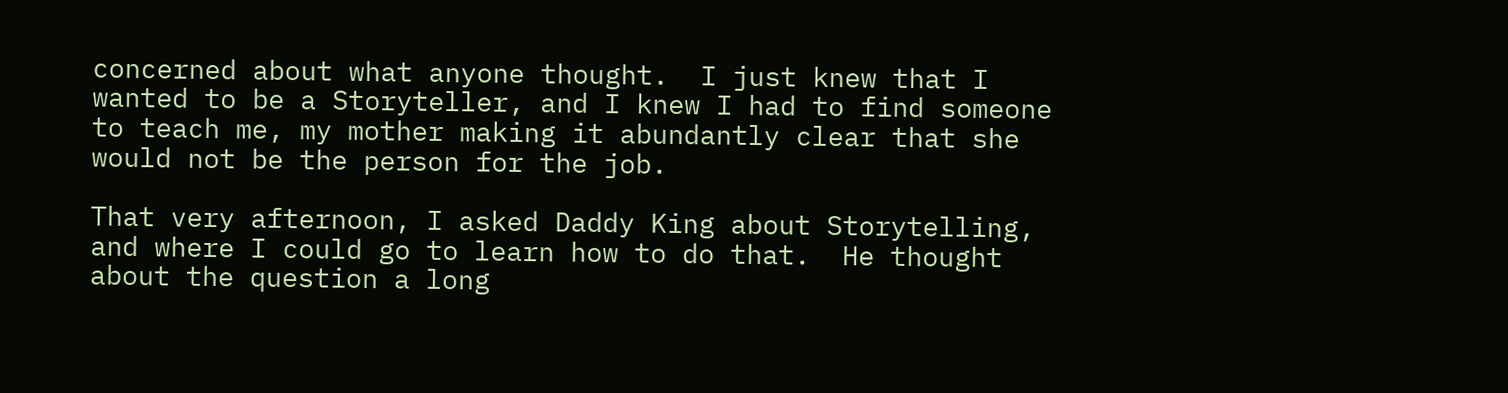concerned about what anyone thought.  I just knew that I wanted to be a Storyteller, and I knew I had to find someone to teach me, my mother making it abundantly clear that she would not be the person for the job.

That very afternoon, I asked Daddy King about Storytelling, and where I could go to learn how to do that.  He thought about the question a long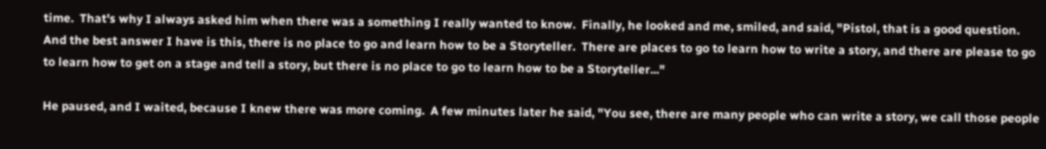time.  That's why I always asked him when there was a something I really wanted to know.  Finally, he looked and me, smiled, and said, "Pistol, that is a good question.  And the best answer I have is this, there is no place to go and learn how to be a Storyteller.  There are places to go to learn how to write a story, and there are please to go to learn how to get on a stage and tell a story, but there is no place to go to learn how to be a Storyteller..."

He paused, and I waited, because I knew there was more coming.  A few minutes later he said, "You see, there are many people who can write a story, we call those people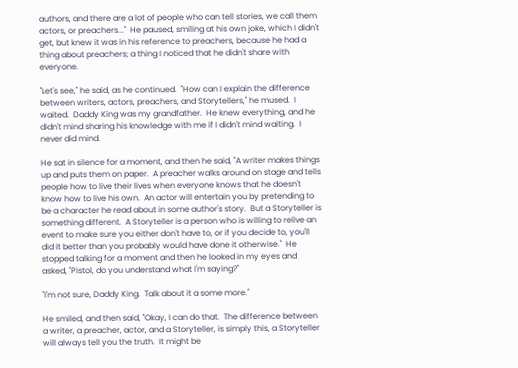authors, and there are a lot of people who can tell stories, we call them actors, or preachers..."  He paused, smiling at his own joke, which I didn't get, but knew it was in his reference to preachers, because he had a thing about preachers; a thing I noticed that he didn't share with everyone.

"Let's see," he said, as he continued.  "How can I explain the difference between writers, actors, preachers, and Storytellers," he mused.  I waited.  Daddy King was my grandfather.  He knew everything, and he didn't mind sharing his knowledge with me if I didn't mind waiting.  I never did mind.

He sat in silence for a moment, and then he said, "A writer makes things up and puts them on paper.  A preacher walks around on stage and tells people how to live their lives when everyone knows that he doesn't know how to live his own.  An actor will entertain you by pretending to be a character he read about in some author's story.  But a Storyteller is something different.  A Storyteller is a person who is willing to relive an event to make sure you either don't have to, or if you decide to, you'll did it better than you probably would have done it otherwise."  He stopped talking for a moment and then he looked in my eyes and asked, "Pistol, do you understand what I'm saying?"

"I'm not sure, Daddy King.  Talk about it a some more."

He smiled, and then said, "Okay, I can do that.  The difference between a writer, a preacher, actor, and a Storyteller, is simply this, a Storyteller will always tell you the truth.  It might be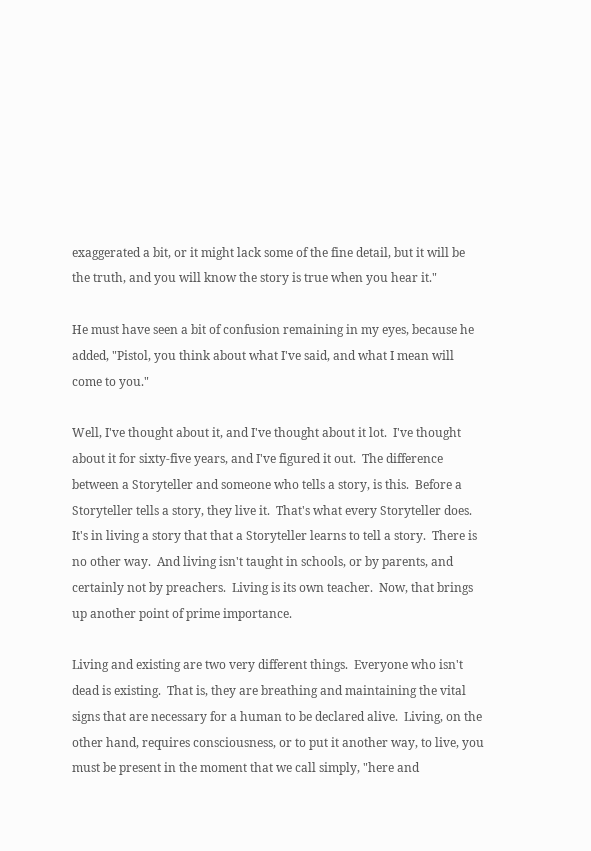exaggerated a bit, or it might lack some of the fine detail, but it will be the truth, and you will know the story is true when you hear it."

He must have seen a bit of confusion remaining in my eyes, because he added, "Pistol, you think about what I've said, and what I mean will come to you."

Well, I've thought about it, and I've thought about it lot.  I've thought about it for sixty-five years, and I've figured it out.  The difference between a Storyteller and someone who tells a story, is this.  Before a Storyteller tells a story, they live it.  That's what every Storyteller does.  It's in living a story that that a Storyteller learns to tell a story.  There is no other way.  And living isn't taught in schools, or by parents, and certainly not by preachers.  Living is its own teacher.  Now, that brings up another point of prime importance.

Living and existing are two very different things.  Everyone who isn't dead is existing.  That is, they are breathing and maintaining the vital signs that are necessary for a human to be declared alive.  Living, on the other hand, requires consciousness, or to put it another way, to live, you must be present in the moment that we call simply, "here and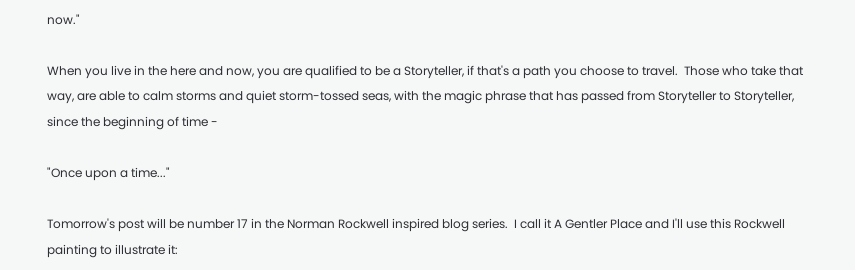now."

When you live in the here and now, you are qualified to be a Storyteller, if that's a path you choose to travel.  Those who take that way, are able to calm storms and quiet storm-tossed seas, with the magic phrase that has passed from Storyteller to Storyteller, since the beginning of time -

"Once upon a time..."

Tomorrow's post will be number 17 in the Norman Rockwell inspired blog series.  I call it A Gentler Place and I'll use this Rockwell painting to illustrate it: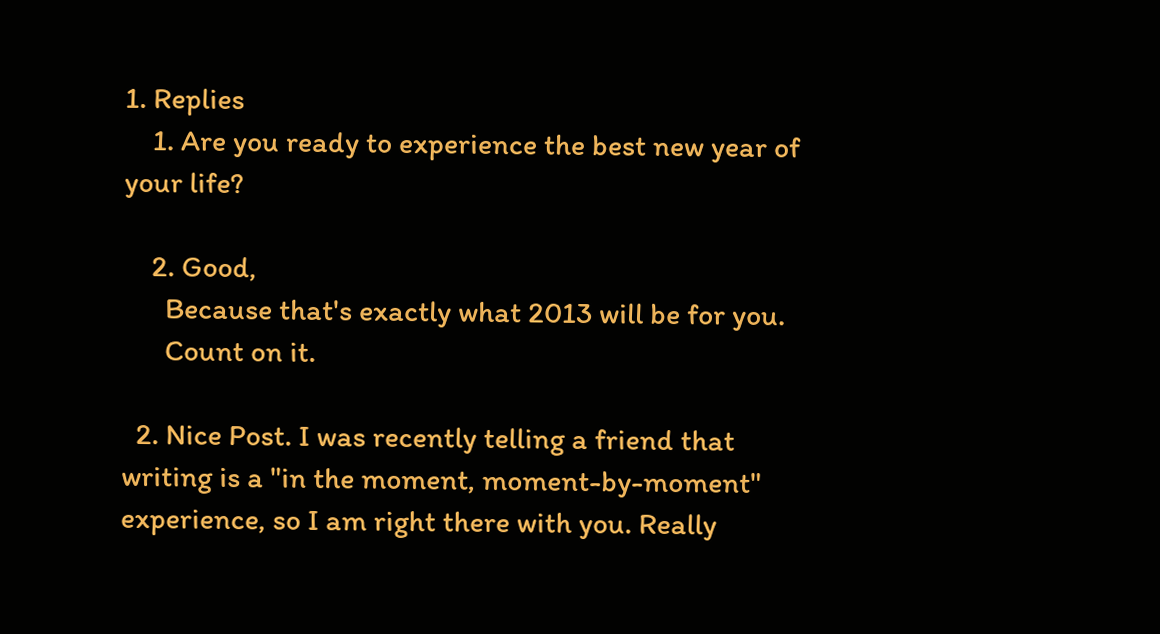1. Replies
    1. Are you ready to experience the best new year of your life?

    2. Good,
      Because that's exactly what 2013 will be for you.
      Count on it.

  2. Nice Post. I was recently telling a friend that writing is a "in the moment, moment-by-moment" experience, so I am right there with you. Really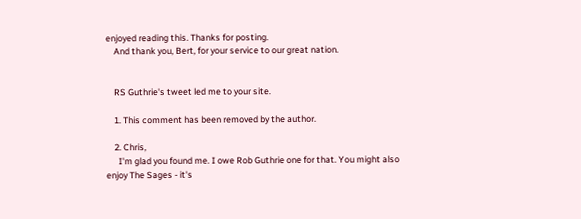enjoyed reading this. Thanks for posting.
    And thank you, Bert, for your service to our great nation.


    RS Guthrie's tweet led me to your site.

    1. This comment has been removed by the author.

    2. Chris,
      I'm glad you found me. I owe Rob Guthrie one for that. You might also enjoy The Sages - it's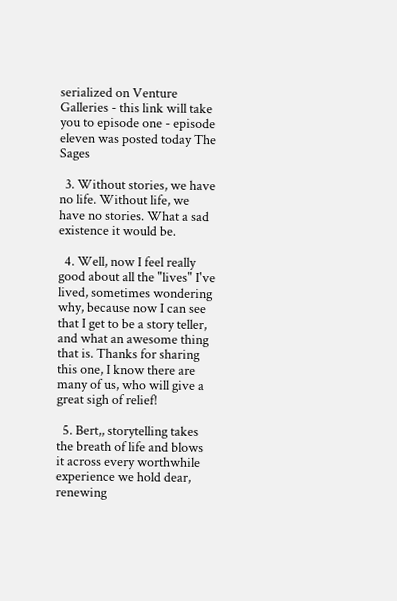serialized on Venture Galleries - this link will take you to episode one - episode eleven was posted today The Sages

  3. Without stories, we have no life. Without life, we have no stories. What a sad existence it would be.

  4. Well, now I feel really good about all the "lives" I've lived, sometimes wondering why, because now I can see that I get to be a story teller, and what an awesome thing that is. Thanks for sharing this one, I know there are many of us, who will give a great sigh of relief!

  5. Bert,, storytelling takes the breath of life and blows it across every worthwhile experience we hold dear, renewing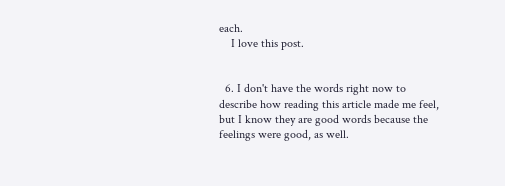each.
    I love this post.


  6. I don't have the words right now to describe how reading this article made me feel, but I know they are good words because the feelings were good, as well.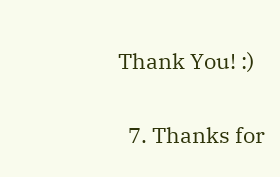Thank You! :)

  7. Thanks for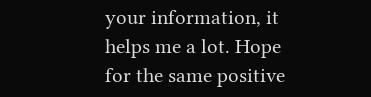your information, it helps me a lot. Hope for the same positive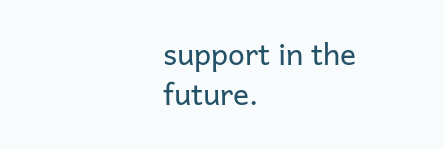support in the future.